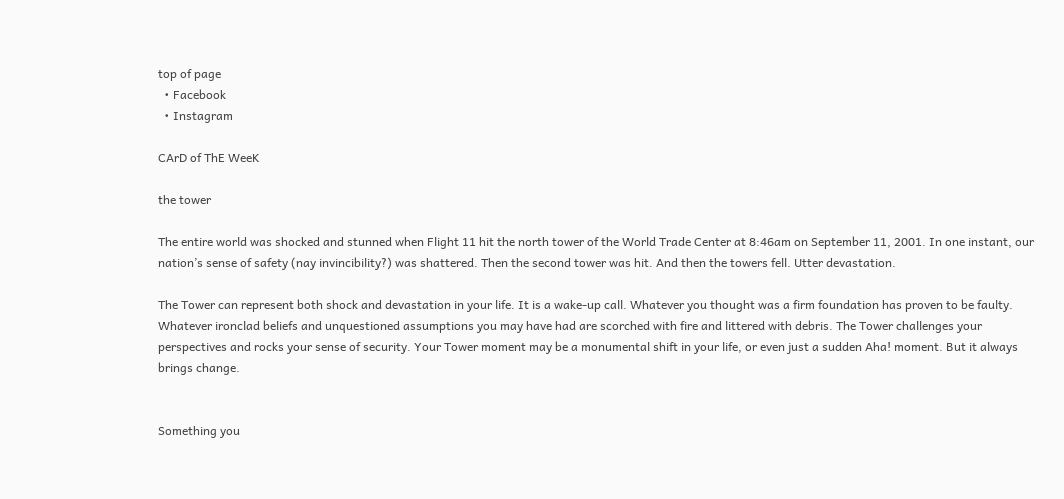top of page
  • Facebook
  • Instagram

CArD of ThE WeeK

the tower

The entire world was shocked and stunned when Flight 11 hit the north tower of the World Trade Center at 8:46am on September 11, 2001. In one instant, our nation’s sense of safety (nay invincibility?) was shattered. Then the second tower was hit. And then the towers fell. Utter devastation.

The Tower can represent both shock and devastation in your life. It is a wake-up call. Whatever you thought was a firm foundation has proven to be faulty. Whatever ironclad beliefs and unquestioned assumptions you may have had are scorched with fire and littered with debris. The Tower challenges your perspectives and rocks your sense of security. Your Tower moment may be a monumental shift in your life, or even just a sudden Aha! moment. But it always brings change.


Something you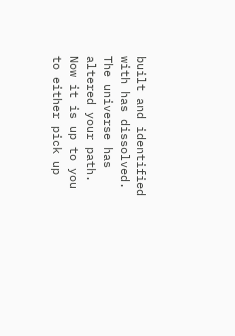built and identified with has dissolved. The universe has altered your path. Now it is up to you to either pick up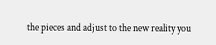the pieces and adjust to the new reality you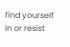find yourself in or resist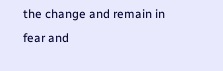the change and remain in fear and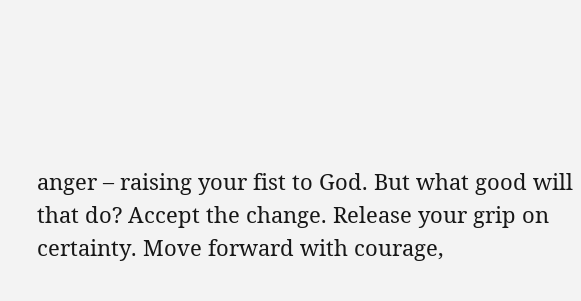anger – raising your fist to God. But what good will that do? Accept the change. Release your grip on certainty. Move forward with courage,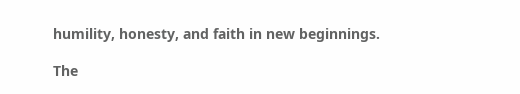humility, honesty, and faith in new beginnings.

The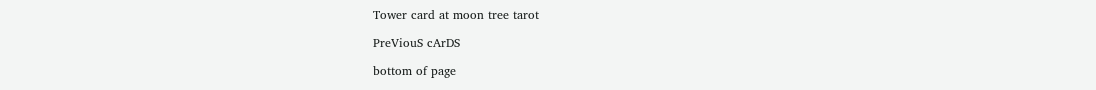Tower card at moon tree tarot

PreViouS cArDS

bottom of page